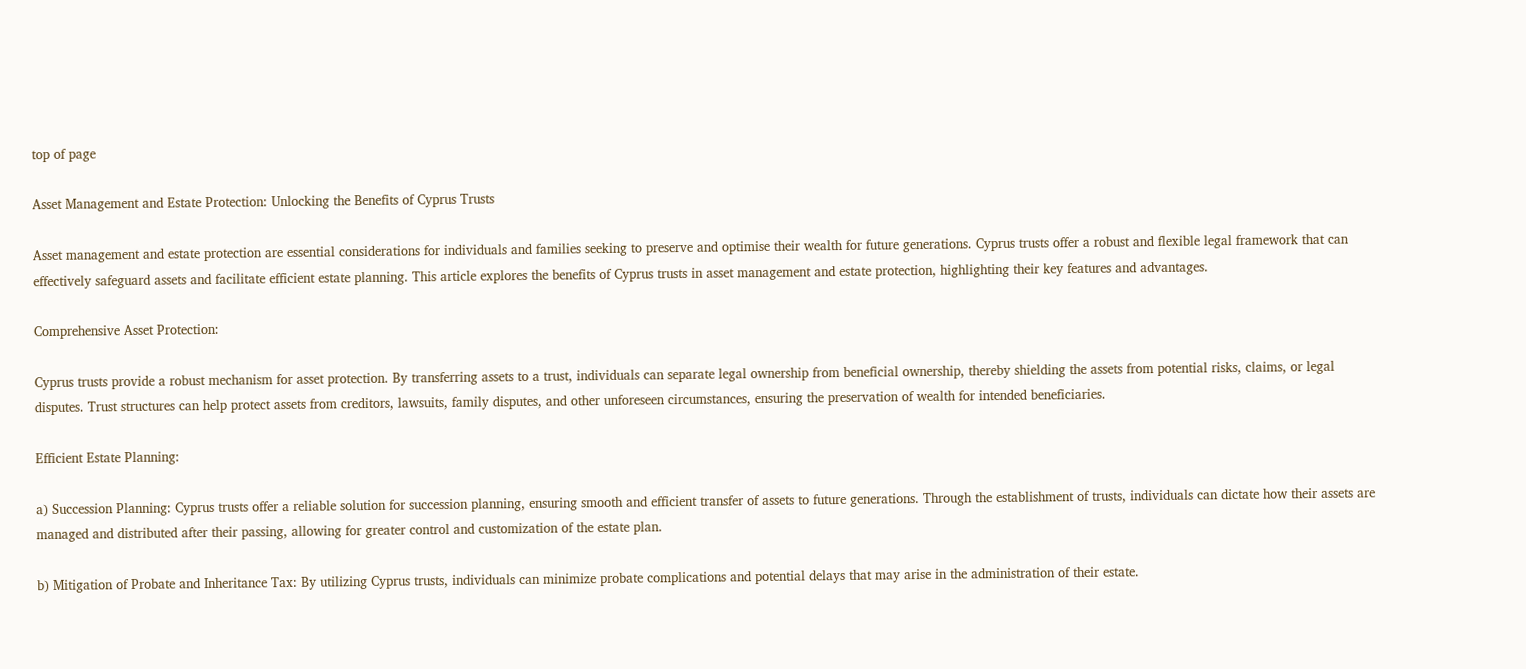top of page

Asset Management and Estate Protection: Unlocking the Benefits of Cyprus Trusts

Asset management and estate protection are essential considerations for individuals and families seeking to preserve and optimise their wealth for future generations. Cyprus trusts offer a robust and flexible legal framework that can effectively safeguard assets and facilitate efficient estate planning. This article explores the benefits of Cyprus trusts in asset management and estate protection, highlighting their key features and advantages.

Comprehensive Asset Protection:

Cyprus trusts provide a robust mechanism for asset protection. By transferring assets to a trust, individuals can separate legal ownership from beneficial ownership, thereby shielding the assets from potential risks, claims, or legal disputes. Trust structures can help protect assets from creditors, lawsuits, family disputes, and other unforeseen circumstances, ensuring the preservation of wealth for intended beneficiaries.

Efficient Estate Planning:

a) Succession Planning: Cyprus trusts offer a reliable solution for succession planning, ensuring smooth and efficient transfer of assets to future generations. Through the establishment of trusts, individuals can dictate how their assets are managed and distributed after their passing, allowing for greater control and customization of the estate plan.

b) Mitigation of Probate and Inheritance Tax: By utilizing Cyprus trusts, individuals can minimize probate complications and potential delays that may arise in the administration of their estate.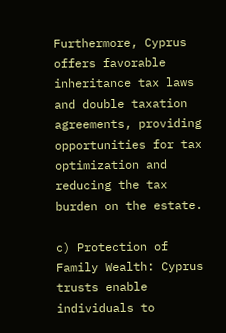Furthermore, Cyprus offers favorable inheritance tax laws and double taxation agreements, providing opportunities for tax optimization and reducing the tax burden on the estate.

c) Protection of Family Wealth: Cyprus trusts enable individuals to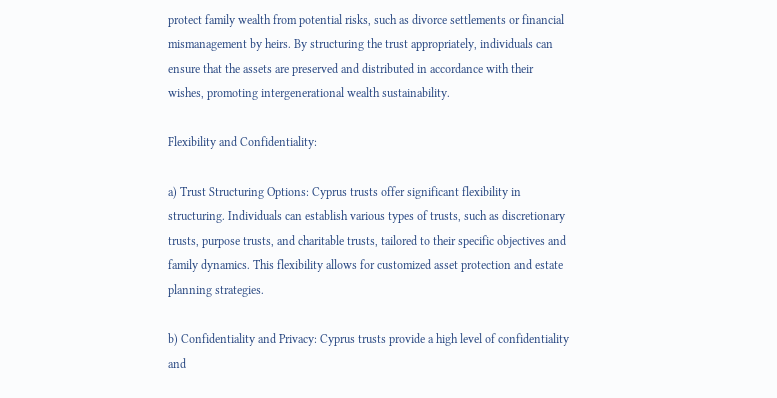protect family wealth from potential risks, such as divorce settlements or financial mismanagement by heirs. By structuring the trust appropriately, individuals can ensure that the assets are preserved and distributed in accordance with their wishes, promoting intergenerational wealth sustainability.

Flexibility and Confidentiality:

a) Trust Structuring Options: Cyprus trusts offer significant flexibility in structuring. Individuals can establish various types of trusts, such as discretionary trusts, purpose trusts, and charitable trusts, tailored to their specific objectives and family dynamics. This flexibility allows for customized asset protection and estate planning strategies.

b) Confidentiality and Privacy: Cyprus trusts provide a high level of confidentiality and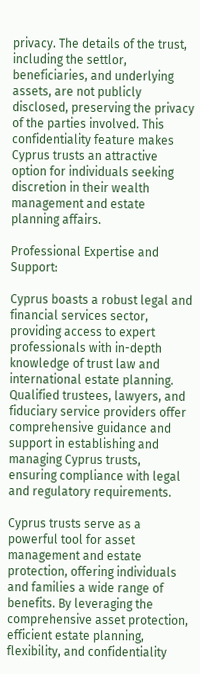privacy. The details of the trust, including the settlor, beneficiaries, and underlying assets, are not publicly disclosed, preserving the privacy of the parties involved. This confidentiality feature makes Cyprus trusts an attractive option for individuals seeking discretion in their wealth management and estate planning affairs.

Professional Expertise and Support:

Cyprus boasts a robust legal and financial services sector, providing access to expert professionals with in-depth knowledge of trust law and international estate planning. Qualified trustees, lawyers, and fiduciary service providers offer comprehensive guidance and support in establishing and managing Cyprus trusts, ensuring compliance with legal and regulatory requirements.

Cyprus trusts serve as a powerful tool for asset management and estate protection, offering individuals and families a wide range of benefits. By leveraging the comprehensive asset protection, efficient estate planning, flexibility, and confidentiality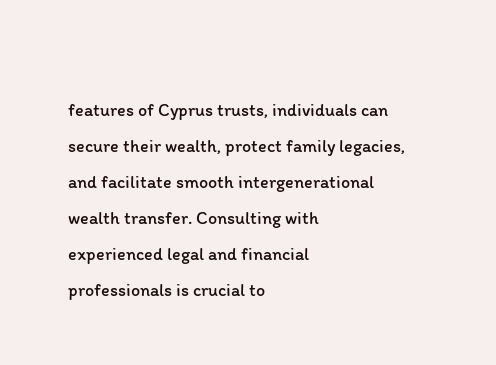features of Cyprus trusts, individuals can secure their wealth, protect family legacies, and facilitate smooth intergenerational wealth transfer. Consulting with experienced legal and financial professionals is crucial to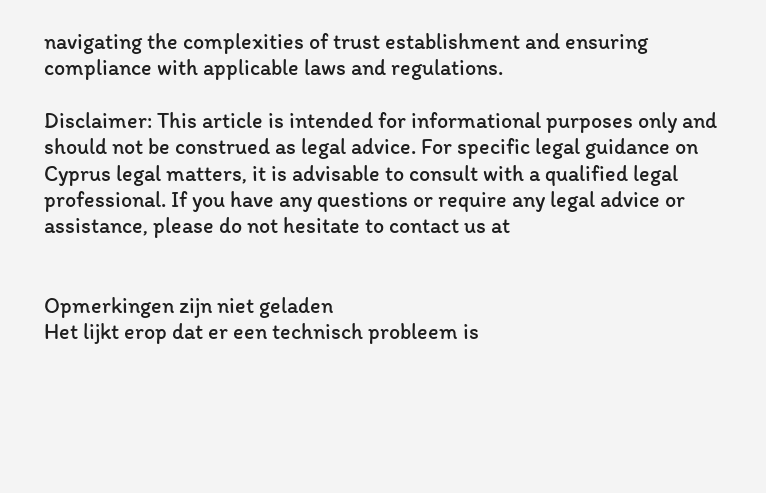navigating the complexities of trust establishment and ensuring compliance with applicable laws and regulations.

Disclaimer: This article is intended for informational purposes only and should not be construed as legal advice. For specific legal guidance on Cyprus legal matters, it is advisable to consult with a qualified legal professional. If you have any questions or require any legal advice or assistance, please do not hesitate to contact us at


Opmerkingen zijn niet geladen
Het lijkt erop dat er een technisch probleem is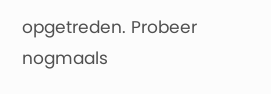opgetreden. Probeer nogmaals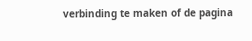verbinding te maken of de pagina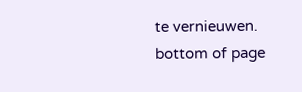te vernieuwen.
bottom of page